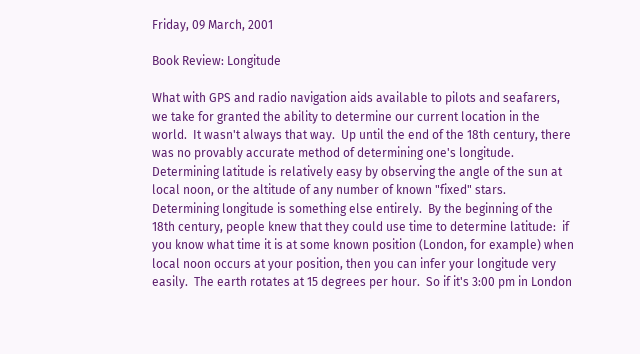Friday, 09 March, 2001

Book Review: Longitude

What with GPS and radio navigation aids available to pilots and seafarers, we take for granted the ability to determine our current location in the world.  It wasn't always that way.  Up until the end of the 18th century, there was no provably accurate method of determining one's longitude.  Determining latitude is relatively easy by observing the angle of the sun at local noon, or the altitude of any number of known "fixed" stars.  Determining longitude is something else entirely.  By the beginning of the 18th century, people knew that they could use time to determine latitude:  if you know what time it is at some known position (London, for example) when local noon occurs at your position, then you can infer your longitude very easily.  The earth rotates at 15 degrees per hour.  So if it's 3:00 pm in London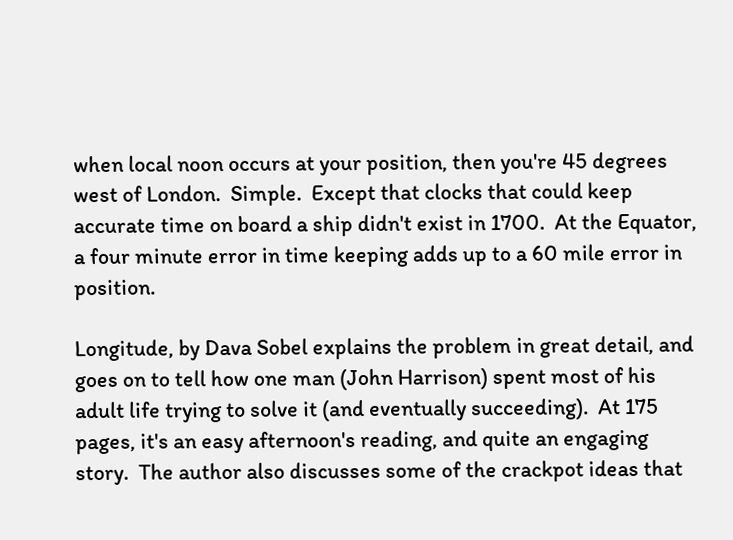when local noon occurs at your position, then you're 45 degrees west of London.  Simple.  Except that clocks that could keep accurate time on board a ship didn't exist in 1700.  At the Equator, a four minute error in time keeping adds up to a 60 mile error in position.

Longitude, by Dava Sobel explains the problem in great detail, and goes on to tell how one man (John Harrison) spent most of his adult life trying to solve it (and eventually succeeding).  At 175 pages, it's an easy afternoon's reading, and quite an engaging story.  The author also discusses some of the crackpot ideas that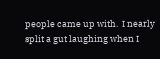people came up with.  I nearly split a gut laughing when I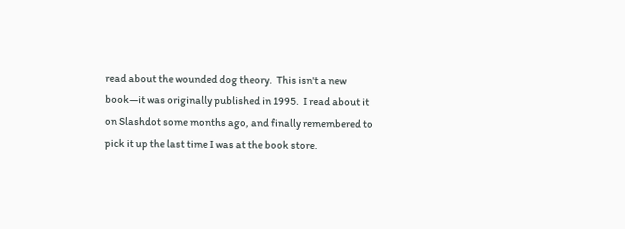read about the wounded dog theory.  This isn't a new book—it was originally published in 1995.  I read about it on Slashdot some months ago, and finally remembered to pick it up the last time I was at the book store.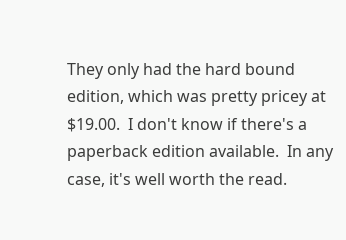They only had the hard bound edition, which was pretty pricey at $19.00.  I don't know if there's a paperback edition available.  In any case, it's well worth the read.